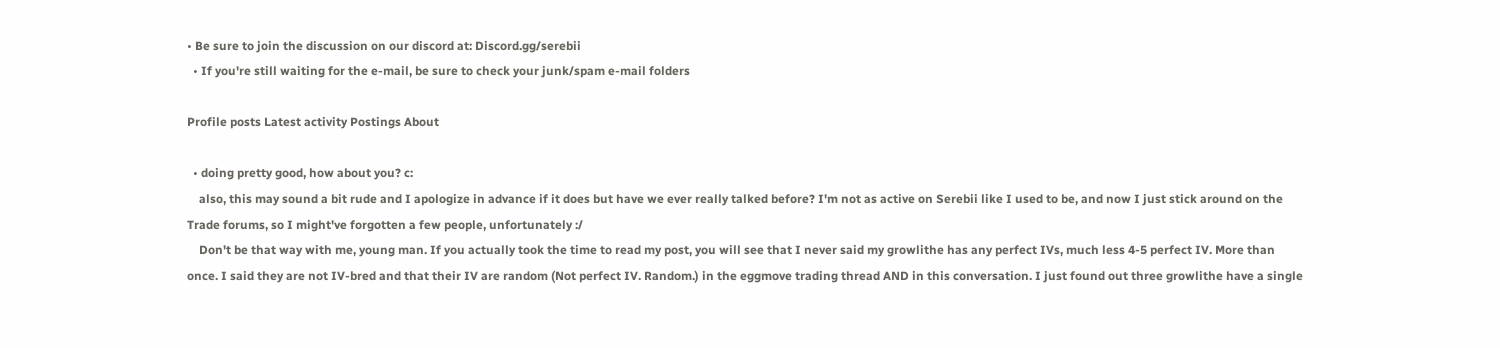• Be sure to join the discussion on our discord at: Discord.gg/serebii
  • If you're still waiting for the e-mail, be sure to check your junk/spam e-mail folders

Profile posts Latest activity Postings About

  • doing pretty good, how about you? c:
    also, this may sound a bit rude and I apologize in advance if it does but have we ever really talked before? I'm not as active on Serebii like I used to be, and now I just stick around on the Trade forums, so I might've forgotten a few people, unfortunately :/
    Don't be that way with me, young man. If you actually took the time to read my post, you will see that I never said my growlithe has any perfect IVs, much less 4-5 perfect IV. More than once. I said they are not IV-bred and that their IV are random (Not perfect IV. Random.) in the eggmove trading thread AND in this conversation. I just found out three growlithe have a single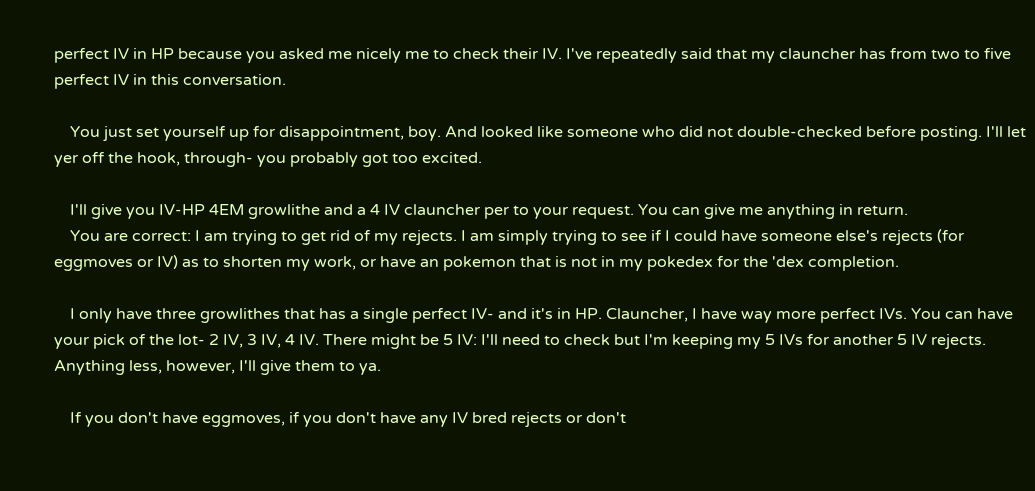perfect IV in HP because you asked me nicely me to check their IV. I've repeatedly said that my clauncher has from two to five perfect IV in this conversation.

    You just set yourself up for disappointment, boy. And looked like someone who did not double-checked before posting. I'll let yer off the hook, through- you probably got too excited.

    I'll give you IV-HP 4EM growlithe and a 4 IV clauncher per to your request. You can give me anything in return.
    You are correct: I am trying to get rid of my rejects. I am simply trying to see if I could have someone else's rejects (for eggmoves or IV) as to shorten my work, or have an pokemon that is not in my pokedex for the 'dex completion.

    I only have three growlithes that has a single perfect IV- and it's in HP. Clauncher, I have way more perfect IVs. You can have your pick of the lot- 2 IV, 3 IV, 4 IV. There might be 5 IV: I'll need to check but I'm keeping my 5 IVs for another 5 IV rejects. Anything less, however, I'll give them to ya.

    If you don't have eggmoves, if you don't have any IV bred rejects or don't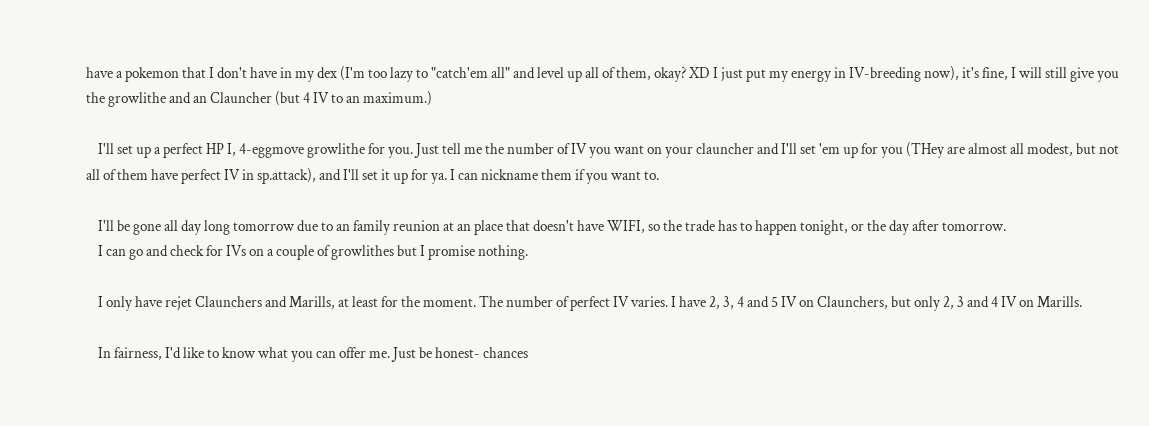have a pokemon that I don't have in my dex (I'm too lazy to "catch'em all" and level up all of them, okay? XD I just put my energy in IV-breeding now), it's fine, I will still give you the growlithe and an Clauncher (but 4 IV to an maximum.)

    I'll set up a perfect HP I, 4-eggmove growlithe for you. Just tell me the number of IV you want on your clauncher and I'll set 'em up for you (THey are almost all modest, but not all of them have perfect IV in sp.attack), and I'll set it up for ya. I can nickname them if you want to.

    I'll be gone all day long tomorrow due to an family reunion at an place that doesn't have WIFI, so the trade has to happen tonight, or the day after tomorrow.
    I can go and check for IVs on a couple of growlithes but I promise nothing.

    I only have rejet Claunchers and Marills, at least for the moment. The number of perfect IV varies. I have 2, 3, 4 and 5 IV on Claunchers, but only 2, 3 and 4 IV on Marills.

    In fairness, I'd like to know what you can offer me. Just be honest- chances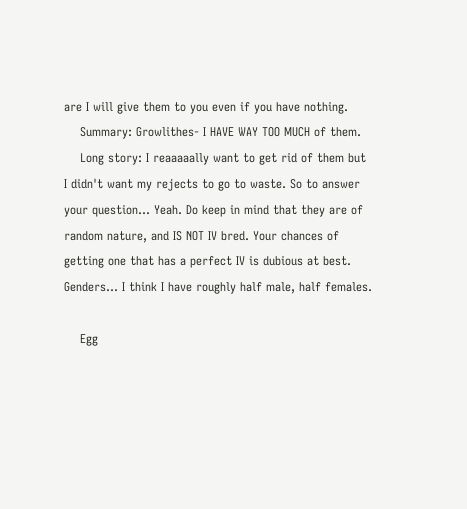are I will give them to you even if you have nothing.
    Summary: Growlithes- I HAVE WAY TOO MUCH of them.
    Long story: I reaaaaally want to get rid of them but I didn't want my rejects to go to waste. So to answer your question... Yeah. Do keep in mind that they are of random nature, and IS NOT IV bred. Your chances of getting one that has a perfect IV is dubious at best. Genders... I think I have roughly half male, half females.

    Egg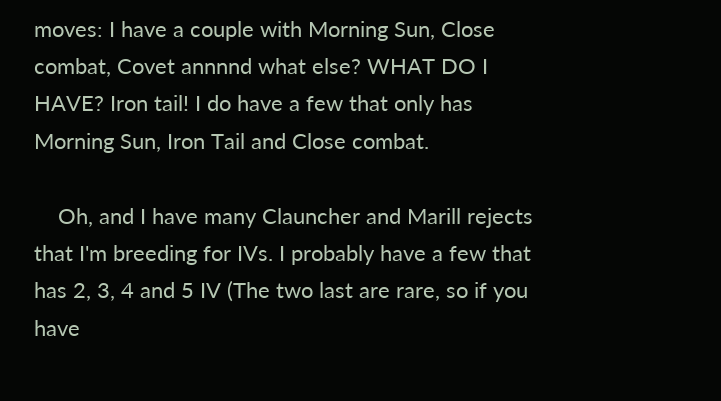moves: I have a couple with Morning Sun, Close combat, Covet annnnd what else? WHAT DO I HAVE? Iron tail! I do have a few that only has Morning Sun, Iron Tail and Close combat.

    Oh, and I have many Clauncher and Marill rejects that I'm breeding for IVs. I probably have a few that has 2, 3, 4 and 5 IV (The two last are rare, so if you have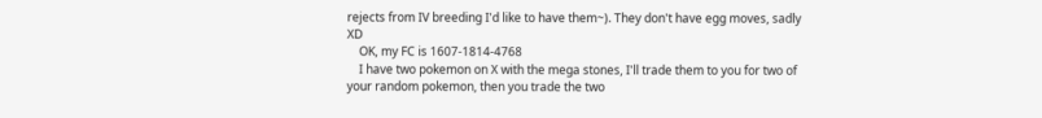rejects from IV breeding I'd like to have them~). They don't have egg moves, sadly XD
    OK, my FC is 1607-1814-4768
    I have two pokemon on X with the mega stones, I'll trade them to you for two of your random pokemon, then you trade the two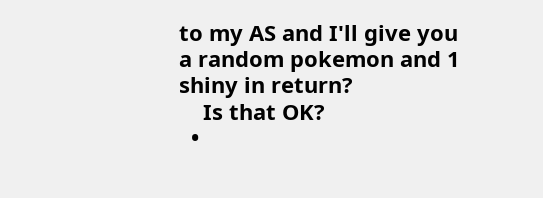to my AS and I'll give you a random pokemon and 1 shiny in return?
    Is that OK?
  •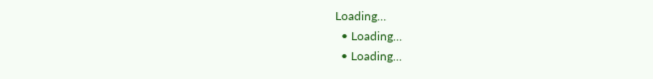Loading…
  • Loading…
  • Loading…